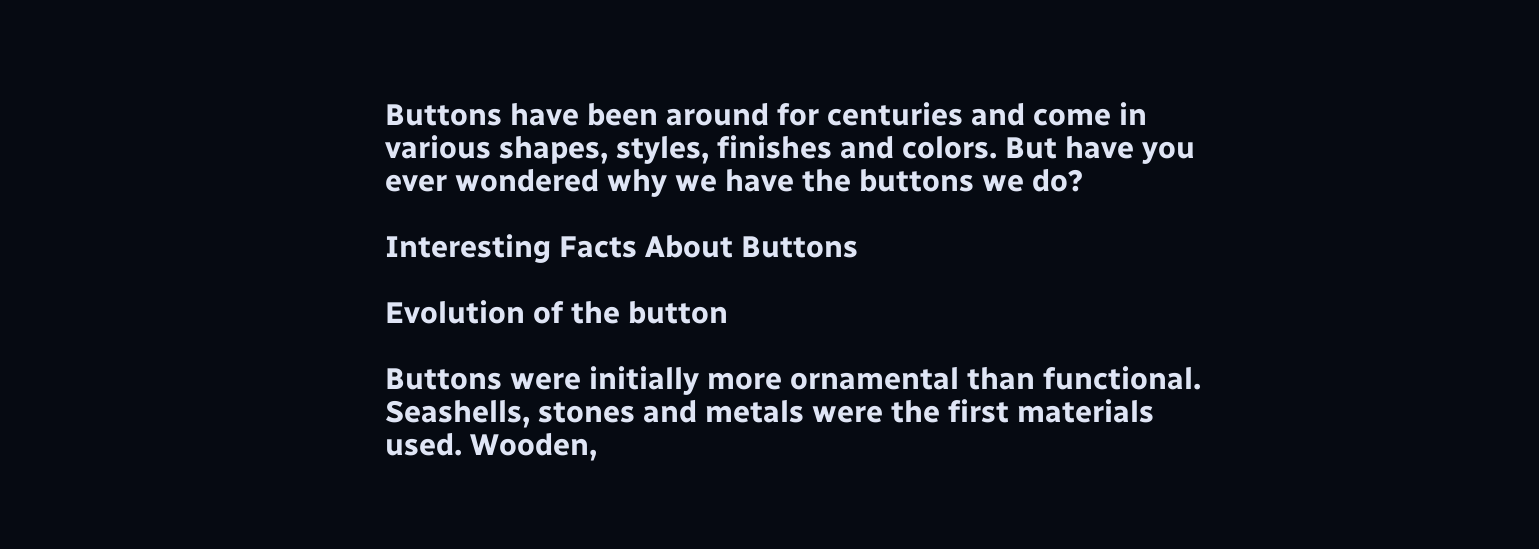Buttons have been around for centuries and come in various shapes, styles, finishes and colors. But have you ever wondered why we have the buttons we do?

Interesting Facts About Buttons

Evolution of the button

Buttons were initially more ornamental than functional. Seashells, stones and metals were the first materials used. Wooden,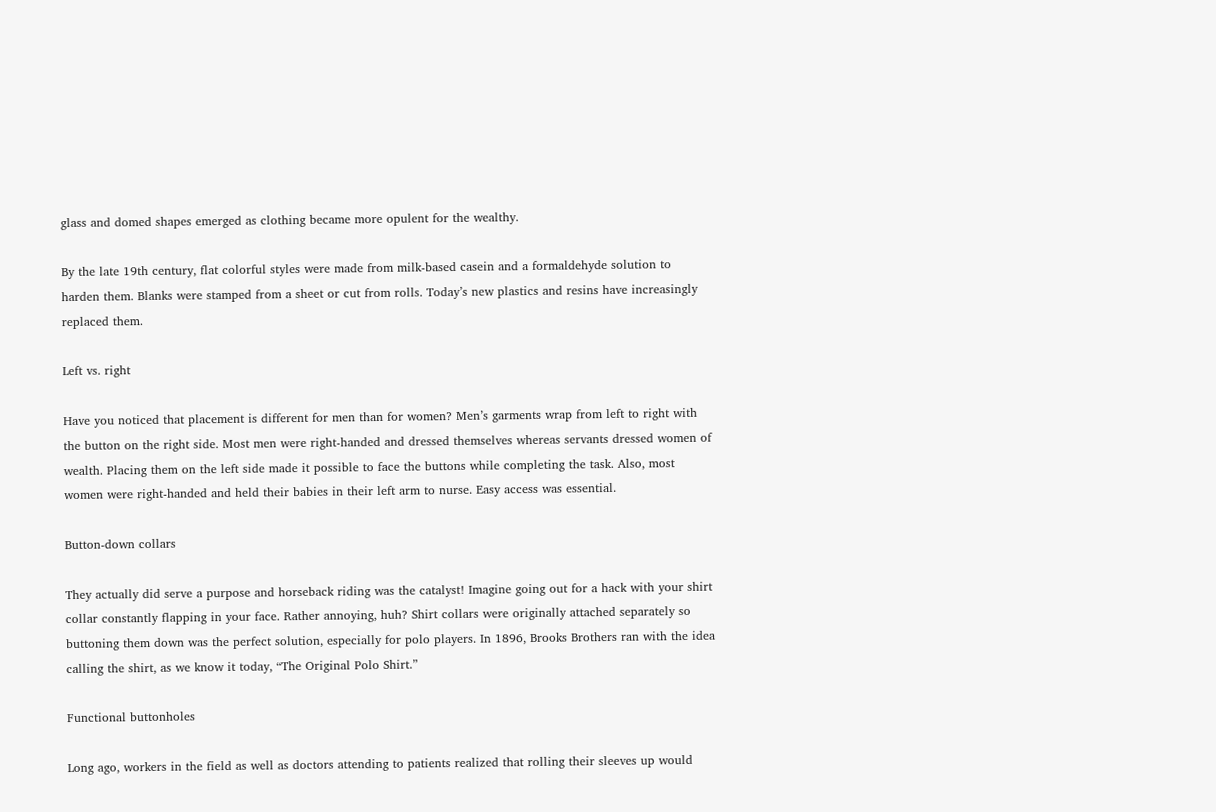glass and domed shapes emerged as clothing became more opulent for the wealthy.

By the late 19th century, flat colorful styles were made from milk-based casein and a formaldehyde solution to harden them. Blanks were stamped from a sheet or cut from rolls. Today’s new plastics and resins have increasingly replaced them.

Left vs. right

Have you noticed that placement is different for men than for women? Men’s garments wrap from left to right with the button on the right side. Most men were right-handed and dressed themselves whereas servants dressed women of wealth. Placing them on the left side made it possible to face the buttons while completing the task. Also, most women were right-handed and held their babies in their left arm to nurse. Easy access was essential.

Button-down collars

They actually did serve a purpose and horseback riding was the catalyst! Imagine going out for a hack with your shirt collar constantly flapping in your face. Rather annoying, huh? Shirt collars were originally attached separately so buttoning them down was the perfect solution, especially for polo players. In 1896, Brooks Brothers ran with the idea calling the shirt, as we know it today, “The Original Polo Shirt.”

Functional buttonholes

Long ago, workers in the field as well as doctors attending to patients realized that rolling their sleeves up would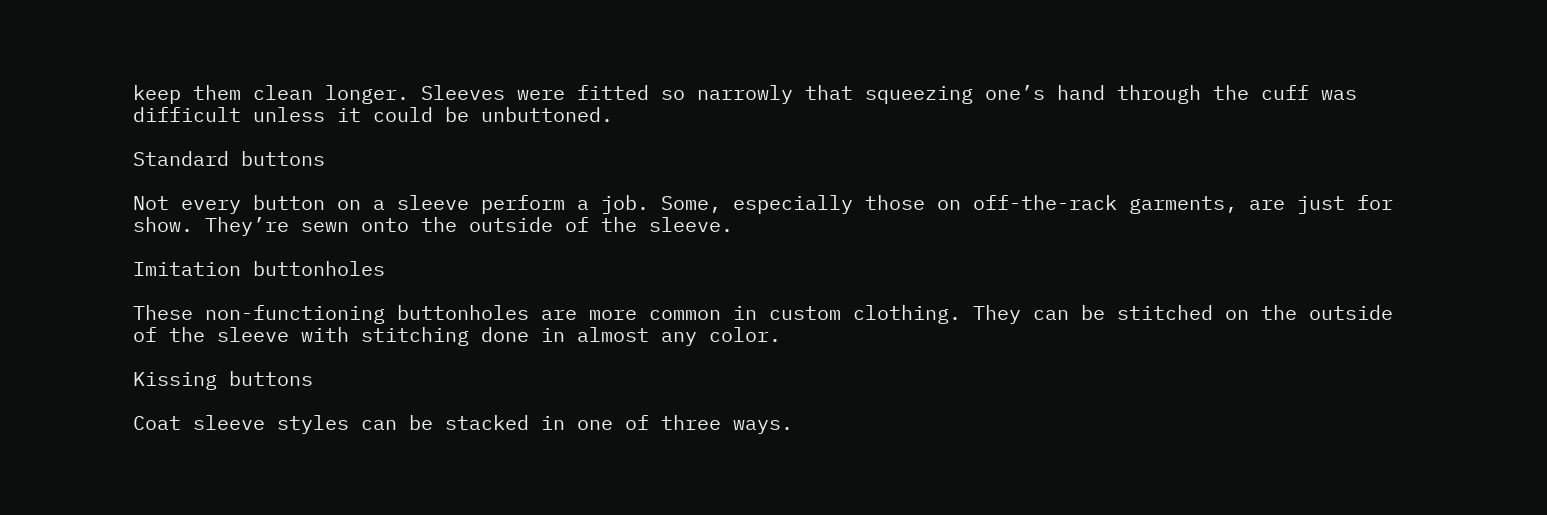keep them clean longer. Sleeves were fitted so narrowly that squeezing one’s hand through the cuff was difficult unless it could be unbuttoned.

Standard buttons

Not every button on a sleeve perform a job. Some, especially those on off-the-rack garments, are just for show. They’re sewn onto the outside of the sleeve.

Imitation buttonholes

These non-functioning buttonholes are more common in custom clothing. They can be stitched on the outside of the sleeve with stitching done in almost any color.

Kissing buttons

Coat sleeve styles can be stacked in one of three ways.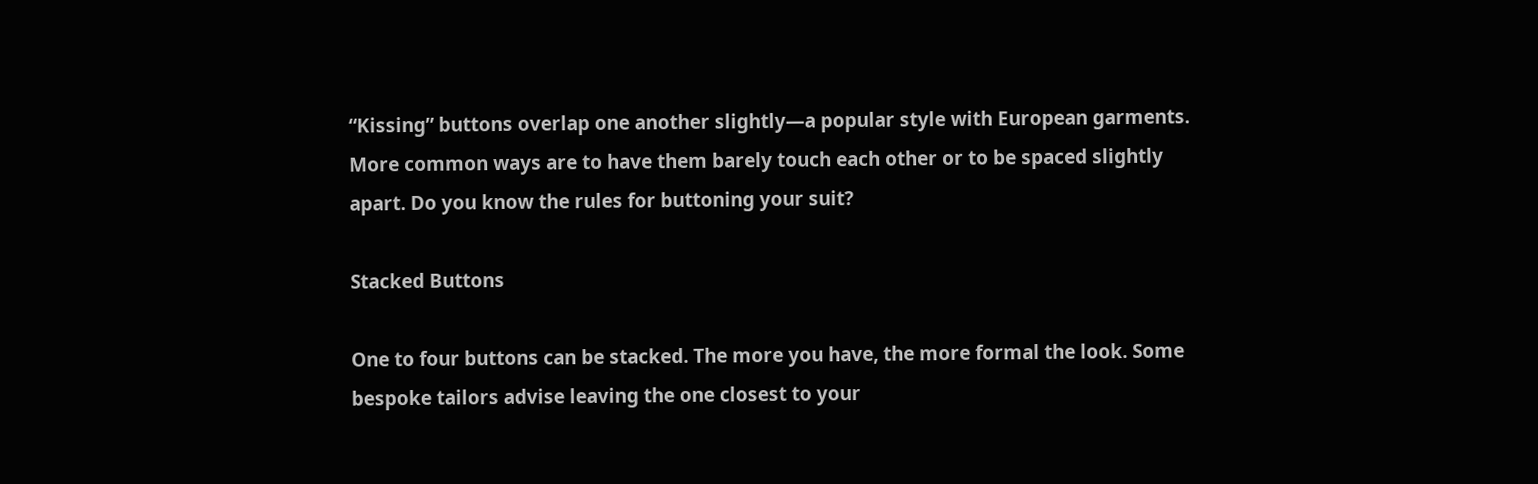“Kissing” buttons overlap one another slightly—a popular style with European garments. More common ways are to have them barely touch each other or to be spaced slightly apart. Do you know the rules for buttoning your suit?

Stacked Buttons

One to four buttons can be stacked. The more you have, the more formal the look. Some bespoke tailors advise leaving the one closest to your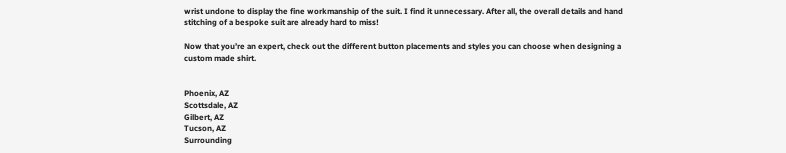wrist undone to display the fine workmanship of the suit. I find it unnecessary. After all, the overall details and hand stitching of a bespoke suit are already hard to miss!

Now that you’re an expert, check out the different button placements and styles you can choose when designing a custom made shirt.


Phoenix, AZ
Scottsdale, AZ
Gilbert, AZ
Tucson, AZ
Surrounding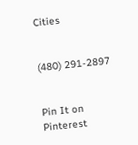Cities


(480) 291-2897


Pin It on Pinterest